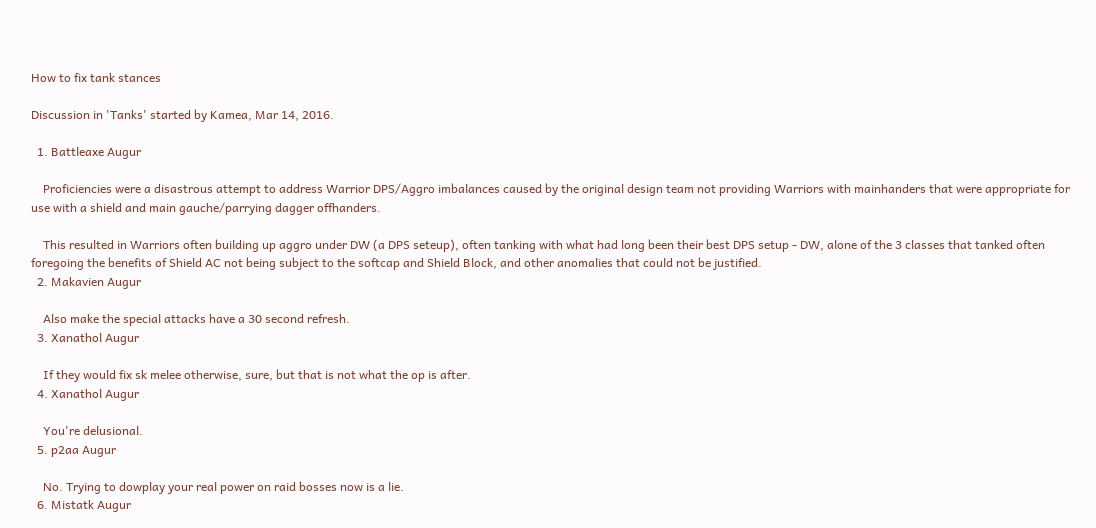How to fix tank stances

Discussion in 'Tanks' started by Kamea, Mar 14, 2016.

  1. Battleaxe Augur

    Proficiencies were a disastrous attempt to address Warrior DPS/Aggro imbalances caused by the original design team not providing Warriors with mainhanders that were appropriate for use with a shield and main gauche/parrying dagger offhanders.

    This resulted in Warriors often building up aggro under DW (a DPS seteup), often tanking with what had long been their best DPS setup - DW, alone of the 3 classes that tanked often foregoing the benefits of Shield AC not being subject to the softcap and Shield Block, and other anomalies that could not be justified.
  2. Makavien Augur

    Also make the special attacks have a 30 second refresh.
  3. Xanathol Augur

    If they would fix sk melee otherwise, sure, but that is not what the op is after.
  4. Xanathol Augur

    You're delusional.
  5. p2aa Augur

    No. Trying to dowplay your real power on raid bosses now is a lie.
  6. Mistatk Augur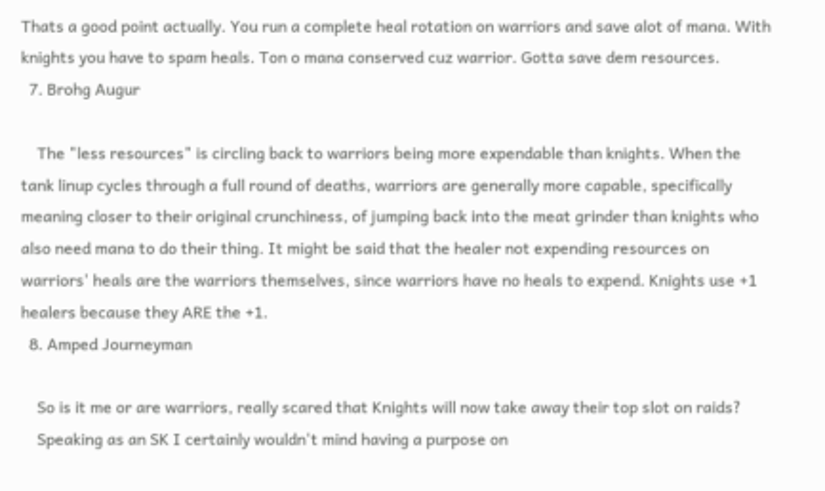Thats a good point actually. You run a complete heal rotation on warriors and save alot of mana. With knights you have to spam heals. Ton o mana conserved cuz warrior. Gotta save dem resources.
  7. Brohg Augur

    The "less resources" is circling back to warriors being more expendable than knights. When the tank linup cycles through a full round of deaths, warriors are generally more capable, specifically meaning closer to their original crunchiness, of jumping back into the meat grinder than knights who also need mana to do their thing. It might be said that the healer not expending resources on warriors' heals are the warriors themselves, since warriors have no heals to expend. Knights use +1 healers because they ARE the +1.
  8. Amped Journeyman

    So is it me or are warriors, really scared that Knights will now take away their top slot on raids?
    Speaking as an SK I certainly wouldn't mind having a purpose on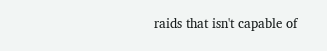raids that isn't capable of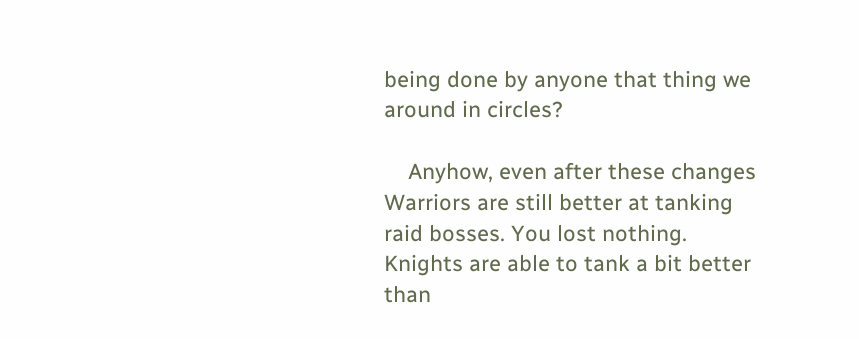being done by anyone that thing we around in circles?

    Anyhow, even after these changes Warriors are still better at tanking raid bosses. You lost nothing. Knights are able to tank a bit better than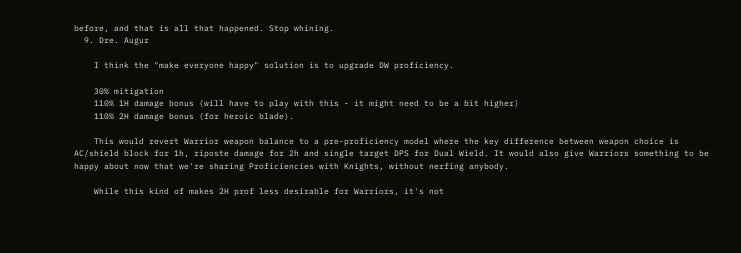before, and that is all that happened. Stop whining.
  9. Dre. Augur

    I think the "make everyone happy" solution is to upgrade DW proficiency.

    30% mitigation
    110% 1H damage bonus (will have to play with this - it might need to be a bit higher)
    110% 2H damage bonus (for heroic blade).

    This would revert Warrior weapon balance to a pre-proficiency model where the key difference between weapon choice is AC/shield block for 1h, riposte damage for 2h and single target DPS for Dual Wield. It would also give Warriors something to be happy about now that we're sharing Proficiencies with Knights, without nerfing anybody.

    While this kind of makes 2H prof less desirable for Warriors, it's not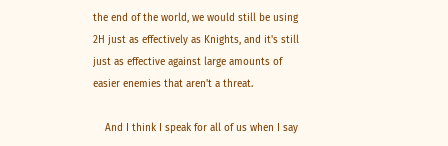the end of the world, we would still be using 2H just as effectively as Knights, and it's still just as effective against large amounts of easier enemies that aren't a threat.

    And I think I speak for all of us when I say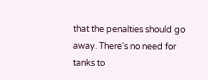that the penalties should go away. There's no need for tanks to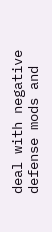deal with negative defense mods and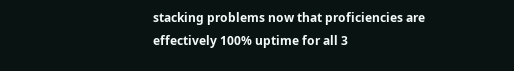stacking problems now that proficiencies are effectively 100% uptime for all 3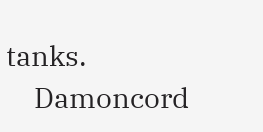tanks.
    Damoncord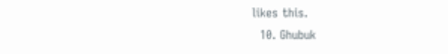likes this.
  10. Ghubuk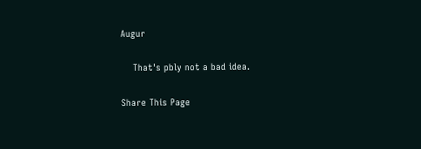Augur

    That's pbly not a bad idea.

Share This Page